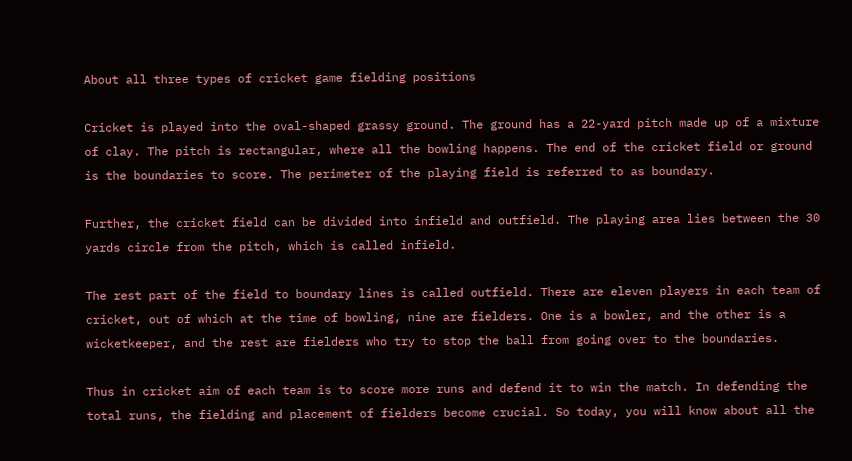About all three types of cricket game fielding positions

Cricket is played into the oval-shaped grassy ground. The ground has a 22-yard pitch made up of a mixture of clay. The pitch is rectangular, where all the bowling happens. The end of the cricket field or ground is the boundaries to score. The perimeter of the playing field is referred to as boundary.

Further, the cricket field can be divided into infield and outfield. The playing area lies between the 30 yards circle from the pitch, which is called infield.

The rest part of the field to boundary lines is called outfield. There are eleven players in each team of cricket, out of which at the time of bowling, nine are fielders. One is a bowler, and the other is a wicketkeeper, and the rest are fielders who try to stop the ball from going over to the boundaries.

Thus in cricket aim of each team is to score more runs and defend it to win the match. In defending the total runs, the fielding and placement of fielders become crucial. So today, you will know about all the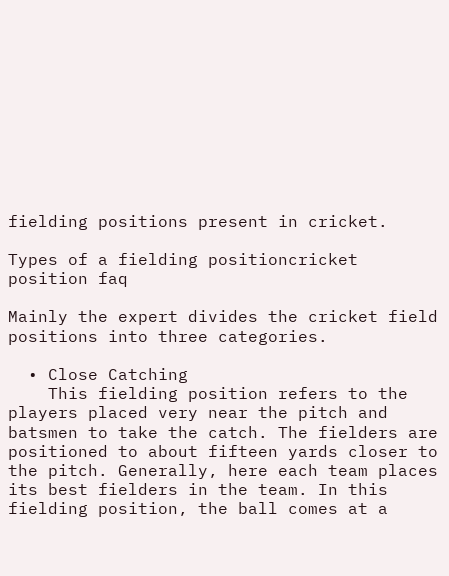fielding positions present in cricket.

Types of a fielding positioncricket position faq

Mainly the expert divides the cricket field positions into three categories.

  • Close Catching
    This fielding position refers to the players placed very near the pitch and batsmen to take the catch. The fielders are positioned to about fifteen yards closer to the pitch. Generally, here each team places its best fielders in the team. In this fielding position, the ball comes at a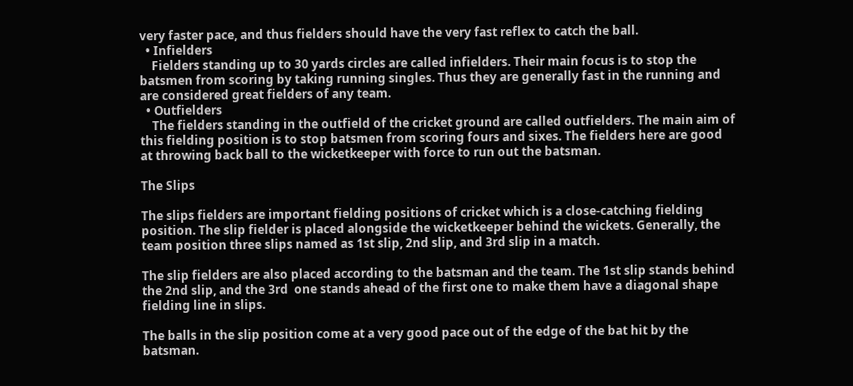very faster pace, and thus fielders should have the very fast reflex to catch the ball.
  • Infielders
    Fielders standing up to 30 yards circles are called infielders. Their main focus is to stop the batsmen from scoring by taking running singles. Thus they are generally fast in the running and are considered great fielders of any team.
  • Outfielders
    The fielders standing in the outfield of the cricket ground are called outfielders. The main aim of this fielding position is to stop batsmen from scoring fours and sixes. The fielders here are good at throwing back ball to the wicketkeeper with force to run out the batsman.

The Slips

The slips fielders are important fielding positions of cricket which is a close-catching fielding position. The slip fielder is placed alongside the wicketkeeper behind the wickets. Generally, the team position three slips named as 1st slip, 2nd slip, and 3rd slip in a match.

The slip fielders are also placed according to the batsman and the team. The 1st slip stands behind the 2nd slip, and the 3rd  one stands ahead of the first one to make them have a diagonal shape fielding line in slips.

The balls in the slip position come at a very good pace out of the edge of the bat hit by the batsman.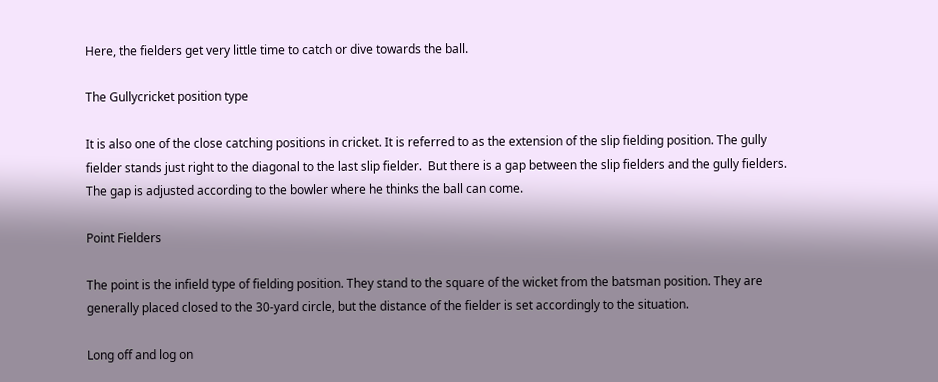Here, the fielders get very little time to catch or dive towards the ball.

The Gullycricket position type

It is also one of the close catching positions in cricket. It is referred to as the extension of the slip fielding position. The gully fielder stands just right to the diagonal to the last slip fielder.  But there is a gap between the slip fielders and the gully fielders. The gap is adjusted according to the bowler where he thinks the ball can come.

Point Fielders

The point is the infield type of fielding position. They stand to the square of the wicket from the batsman position. They are generally placed closed to the 30-yard circle, but the distance of the fielder is set accordingly to the situation.

Long off and log on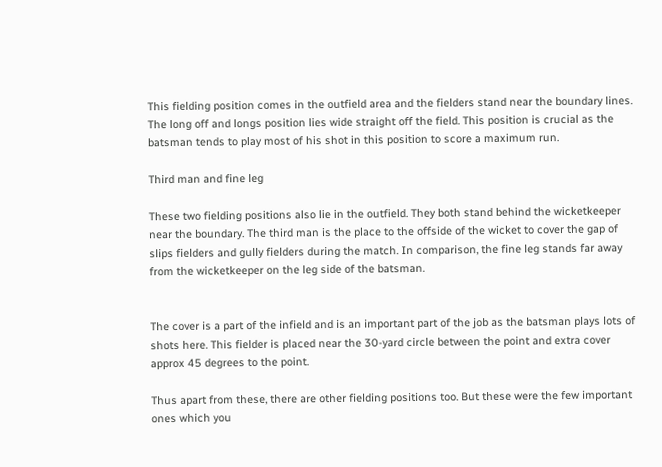This fielding position comes in the outfield area and the fielders stand near the boundary lines. The long off and longs position lies wide straight off the field. This position is crucial as the batsman tends to play most of his shot in this position to score a maximum run.

Third man and fine leg

These two fielding positions also lie in the outfield. They both stand behind the wicketkeeper near the boundary. The third man is the place to the offside of the wicket to cover the gap of slips fielders and gully fielders during the match. In comparison, the fine leg stands far away from the wicketkeeper on the leg side of the batsman.


The cover is a part of the infield and is an important part of the job as the batsman plays lots of shots here. This fielder is placed near the 30-yard circle between the point and extra cover approx 45 degrees to the point.

Thus apart from these, there are other fielding positions too. But these were the few important ones which you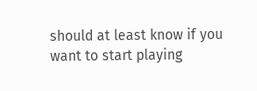should at least know if you want to start playing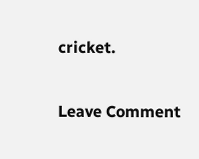cricket.

Leave Comment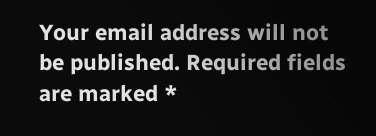Your email address will not be published. Required fields are marked *